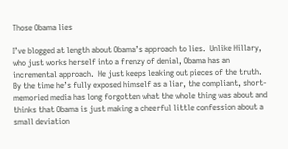Those Obama lies

I’ve blogged at length about Obama’s approach to lies.  Unlike Hillary, who just works herself into a frenzy of denial, Obama has an incremental approach.  He just keeps leaking out pieces of the truth.  By the time he’s fully exposed himself as a liar, the compliant, short-memoried media has long forgotten what the whole thing was about and thinks that Obama is just making a cheerful little confession about a small deviation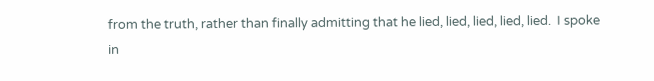from the truth, rather than finally admitting that he lied, lied, lied, lied, lied.  I spoke in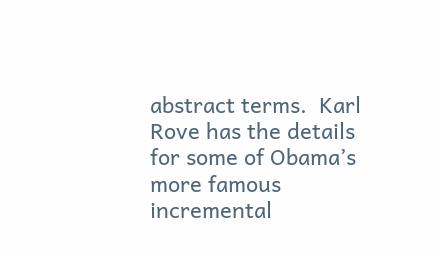abstract terms.  Karl Rove has the details for some of Obama’s more famous incremental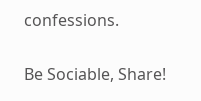confessions.

Be Sociable, Share!